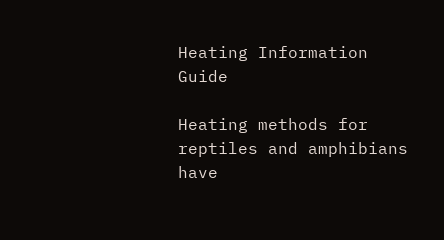Heating Information Guide

Heating methods for reptiles and amphibians have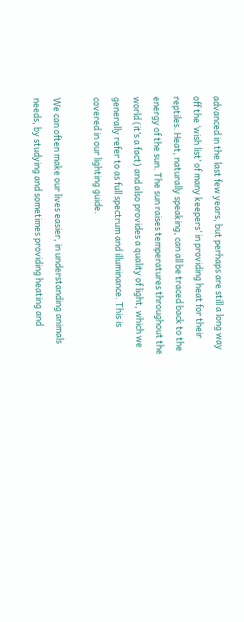advanced in the last few years, but perhaps are still a long way off the ‘wish list’ of many keepers’ in providing heat for their reptiles. Heat, naturally speaking, can all be traced back to the energy of the sun. The sun raises temperatures throughout the world (it’s a fact) and also provides a quality of light, which we generally refer to as full spectrum and illuminance. This is covered in our lighting guide.

We can often make our lives easier, in understanding animals needs, by studying and sometimes providing heating and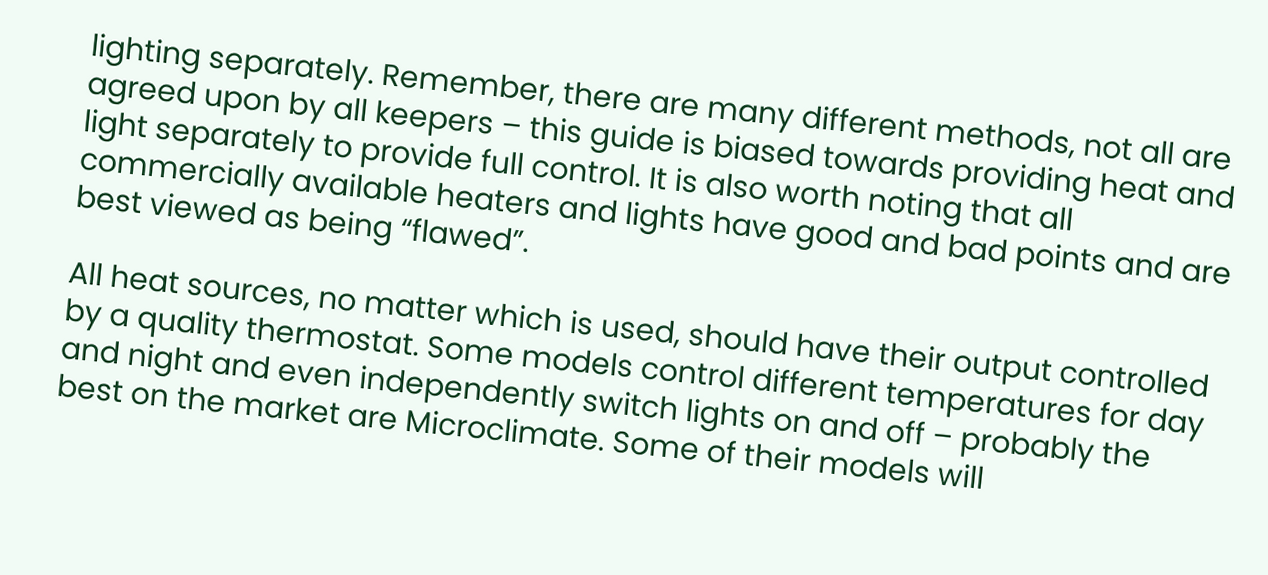lighting separately. Remember, there are many different methods, not all are agreed upon by all keepers – this guide is biased towards providing heat and light separately to provide full control. It is also worth noting that all commercially available heaters and lights have good and bad points and are best viewed as being “flawed”.

All heat sources, no matter which is used, should have their output controlled by a quality thermostat. Some models control different temperatures for day and night and even independently switch lights on and off – probably the best on the market are Microclimate. Some of their models will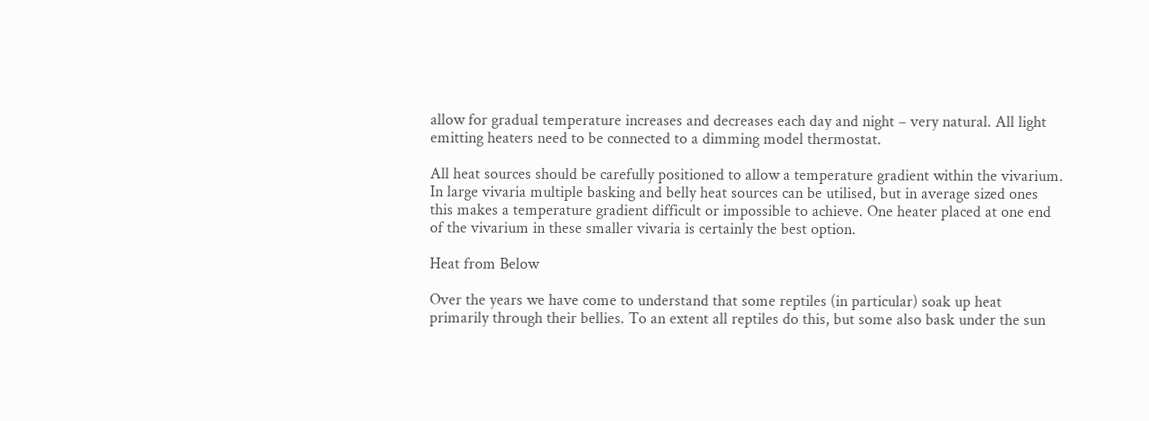allow for gradual temperature increases and decreases each day and night – very natural. All light emitting heaters need to be connected to a dimming model thermostat.

All heat sources should be carefully positioned to allow a temperature gradient within the vivarium. In large vivaria multiple basking and belly heat sources can be utilised, but in average sized ones this makes a temperature gradient difficult or impossible to achieve. One heater placed at one end of the vivarium in these smaller vivaria is certainly the best option.

Heat from Below

Over the years we have come to understand that some reptiles (in particular) soak up heat primarily through their bellies. To an extent all reptiles do this, but some also bask under the sun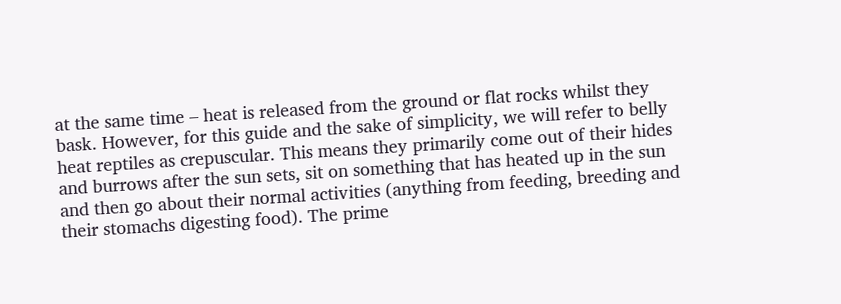at the same time – heat is released from the ground or flat rocks whilst they bask. However, for this guide and the sake of simplicity, we will refer to belly heat reptiles as crepuscular. This means they primarily come out of their hides and burrows after the sun sets, sit on something that has heated up in the sun and then go about their normal activities (anything from feeding, breeding and their stomachs digesting food). The prime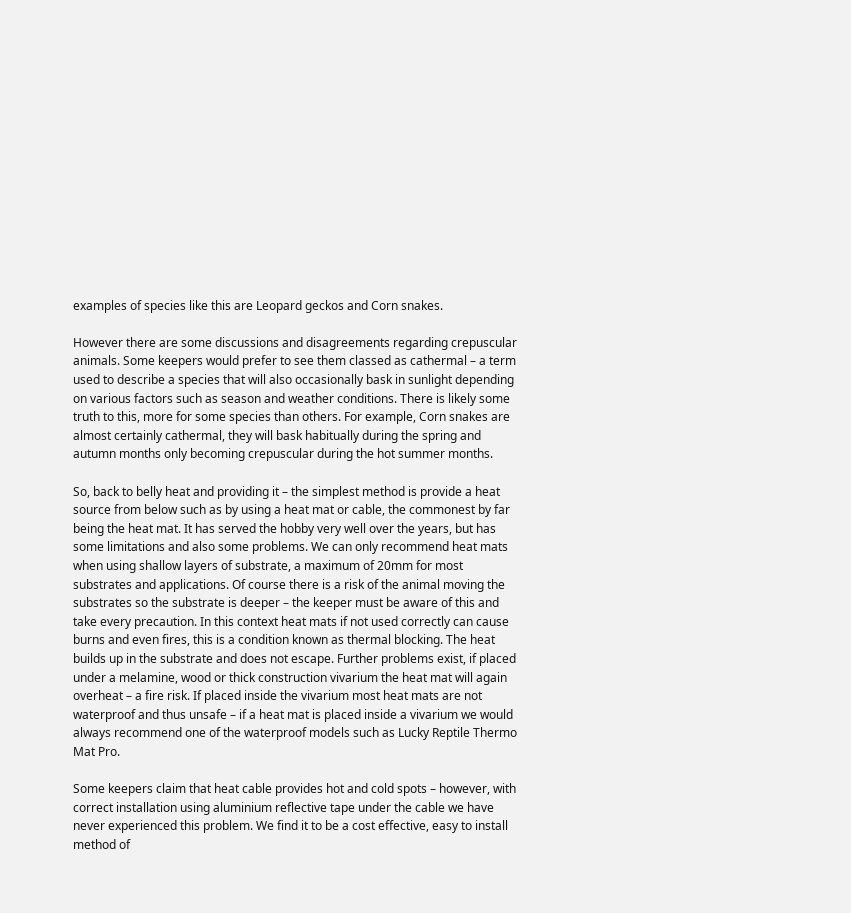examples of species like this are Leopard geckos and Corn snakes.

However there are some discussions and disagreements regarding crepuscular animals. Some keepers would prefer to see them classed as cathermal – a term used to describe a species that will also occasionally bask in sunlight depending on various factors such as season and weather conditions. There is likely some truth to this, more for some species than others. For example, Corn snakes are almost certainly cathermal, they will bask habitually during the spring and autumn months only becoming crepuscular during the hot summer months.

So, back to belly heat and providing it – the simplest method is provide a heat source from below such as by using a heat mat or cable, the commonest by far being the heat mat. It has served the hobby very well over the years, but has some limitations and also some problems. We can only recommend heat mats when using shallow layers of substrate, a maximum of 20mm for most substrates and applications. Of course there is a risk of the animal moving the substrates so the substrate is deeper – the keeper must be aware of this and take every precaution. In this context heat mats if not used correctly can cause burns and even fires, this is a condition known as thermal blocking. The heat builds up in the substrate and does not escape. Further problems exist, if placed under a melamine, wood or thick construction vivarium the heat mat will again overheat – a fire risk. If placed inside the vivarium most heat mats are not waterproof and thus unsafe – if a heat mat is placed inside a vivarium we would always recommend one of the waterproof models such as Lucky Reptile Thermo Mat Pro.

Some keepers claim that heat cable provides hot and cold spots – however, with correct installation using aluminium reflective tape under the cable we have never experienced this problem. We find it to be a cost effective, easy to install method of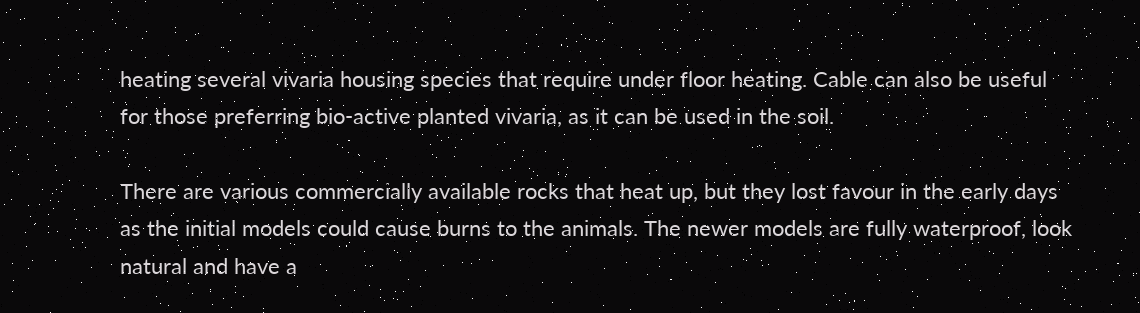heating several vivaria housing species that require under floor heating. Cable can also be useful for those preferring bio-active planted vivaria, as it can be used in the soil.

There are various commercially available rocks that heat up, but they lost favour in the early days as the initial models could cause burns to the animals. The newer models are fully waterproof, look natural and have a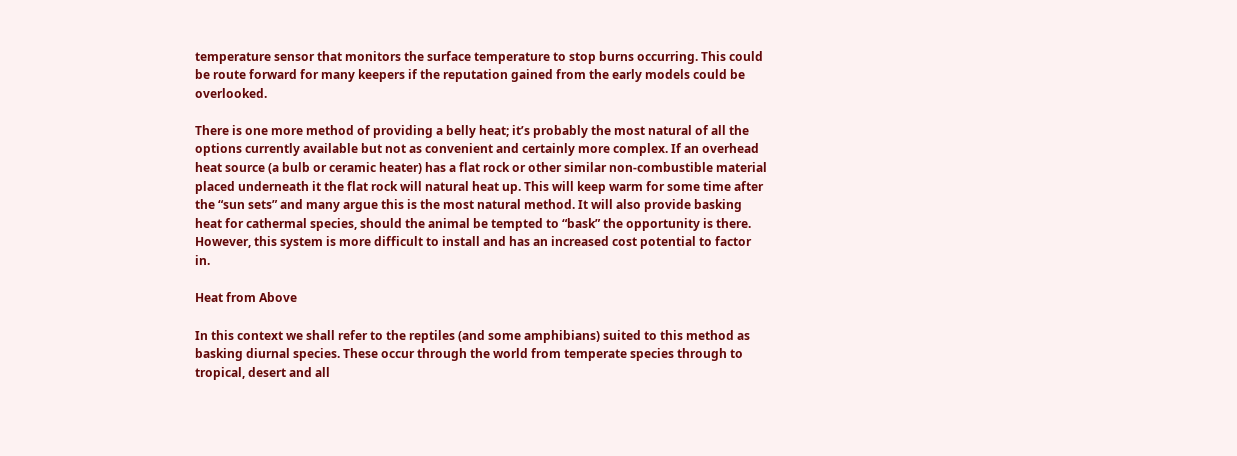temperature sensor that monitors the surface temperature to stop burns occurring. This could be route forward for many keepers if the reputation gained from the early models could be overlooked.

There is one more method of providing a belly heat; it’s probably the most natural of all the options currently available but not as convenient and certainly more complex. If an overhead heat source (a bulb or ceramic heater) has a flat rock or other similar non-combustible material placed underneath it the flat rock will natural heat up. This will keep warm for some time after the “sun sets” and many argue this is the most natural method. It will also provide basking heat for cathermal species, should the animal be tempted to “bask” the opportunity is there. However, this system is more difficult to install and has an increased cost potential to factor in.

Heat from Above

In this context we shall refer to the reptiles (and some amphibians) suited to this method as basking diurnal species. These occur through the world from temperate species through to tropical, desert and all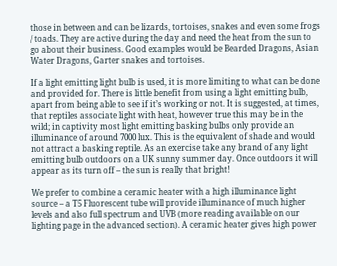those in between and can be lizards, tortoises, snakes and even some frogs / toads. They are active during the day and need the heat from the sun to go about their business. Good examples would be Bearded Dragons, Asian Water Dragons, Garter snakes and tortoises.

If a light emitting light bulb is used, it is more limiting to what can be done and provided for. There is little benefit from using a light emitting bulb, apart from being able to see if it’s working or not. It is suggested, at times, that reptiles associate light with heat, however true this may be in the wild; in captivity most light emitting basking bulbs only provide an illuminance of around 7000 lux. This is the equivalent of shade and would not attract a basking reptile. As an exercise take any brand of any light emitting bulb outdoors on a UK sunny summer day. Once outdoors it will appear as its turn off – the sun is really that bright!

We prefer to combine a ceramic heater with a high illuminance light source – a T5 Fluorescent tube will provide illuminance of much higher levels and also full spectrum and UVB (more reading available on our lighting page in the advanced section). A ceramic heater gives high power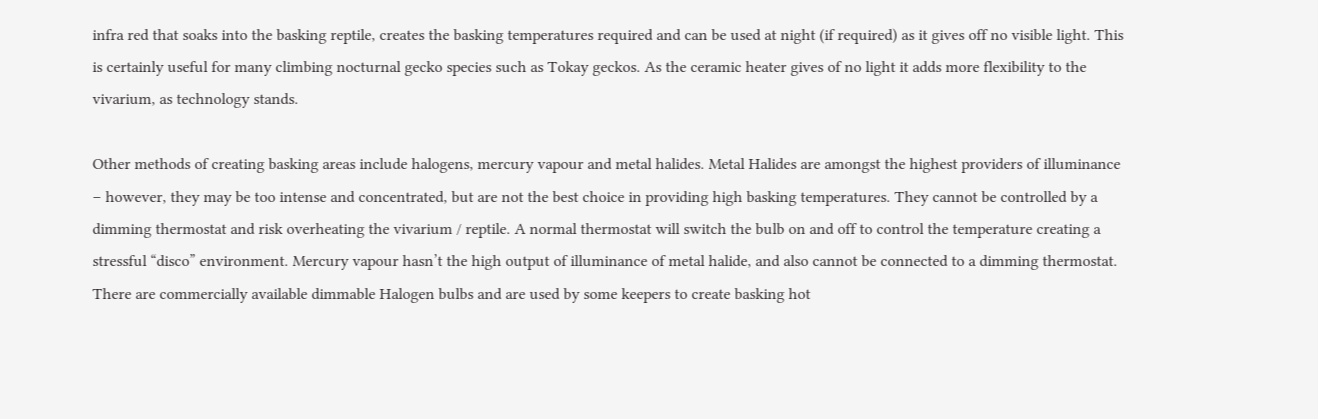infra red that soaks into the basking reptile, creates the basking temperatures required and can be used at night (if required) as it gives off no visible light. This is certainly useful for many climbing nocturnal gecko species such as Tokay geckos. As the ceramic heater gives of no light it adds more flexibility to the vivarium, as technology stands.

Other methods of creating basking areas include halogens, mercury vapour and metal halides. Metal Halides are amongst the highest providers of illuminance – however, they may be too intense and concentrated, but are not the best choice in providing high basking temperatures. They cannot be controlled by a dimming thermostat and risk overheating the vivarium / reptile. A normal thermostat will switch the bulb on and off to control the temperature creating a stressful “disco” environment. Mercury vapour hasn’t the high output of illuminance of metal halide, and also cannot be connected to a dimming thermostat. There are commercially available dimmable Halogen bulbs and are used by some keepers to create basking hot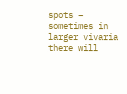spots – sometimes in larger vivaria there will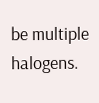be multiple halogens.